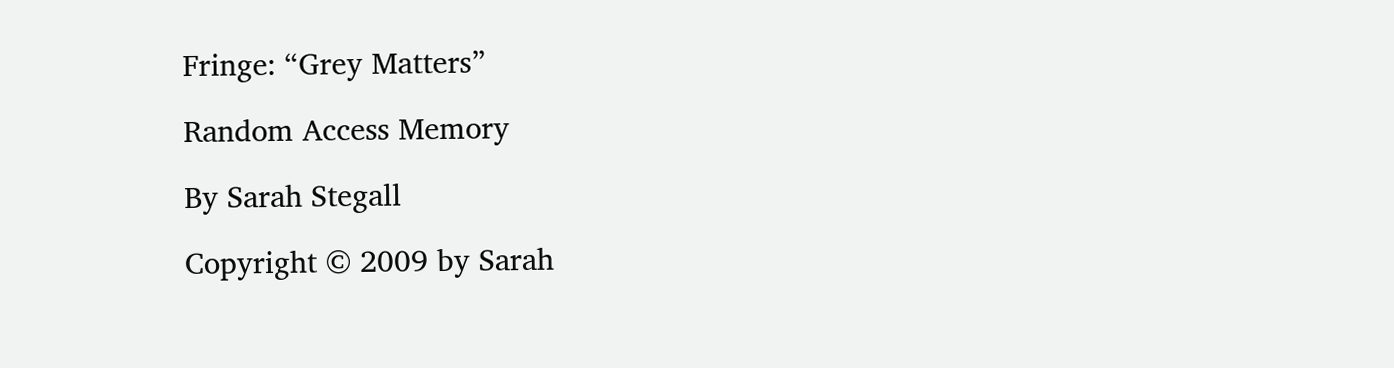Fringe: “Grey Matters”

Random Access Memory

By Sarah Stegall

Copyright © 2009 by Sarah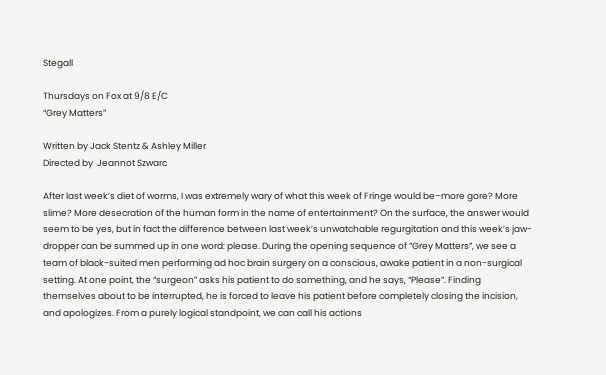Stegall

Thursdays on Fox at 9/8 E/C
“Grey Matters”

Written by Jack Stentz & Ashley Miller
Directed by  Jeannot Szwarc

After last week’s diet of worms, I was extremely wary of what this week of Fringe would be–more gore? More slime? More desecration of the human form in the name of entertainment? On the surface, the answer would seem to be yes, but in fact the difference between last week’s unwatchable regurgitation and this week’s jaw-dropper can be summed up in one word: please. During the opening sequence of “Grey Matters”, we see a team of black-suited men performing ad hoc brain surgery on a conscious, awake patient in a non-surgical setting. At one point, the “surgeon” asks his patient to do something, and he says, “Please”. Finding themselves about to be interrupted, he is forced to leave his patient before completely closing the incision, and apologizes. From a purely logical standpoint, we can call his actions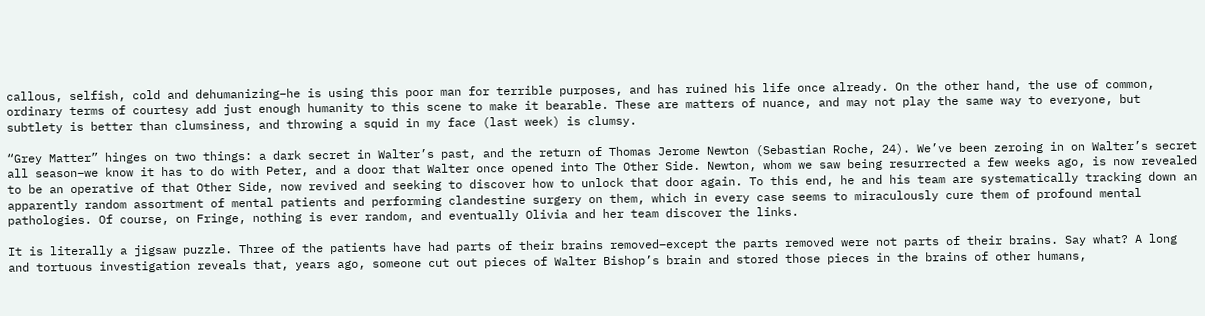callous, selfish, cold and dehumanizing–he is using this poor man for terrible purposes, and has ruined his life once already. On the other hand, the use of common, ordinary terms of courtesy add just enough humanity to this scene to make it bearable. These are matters of nuance, and may not play the same way to everyone, but subtlety is better than clumsiness, and throwing a squid in my face (last week) is clumsy.

“Grey Matter” hinges on two things: a dark secret in Walter’s past, and the return of Thomas Jerome Newton (Sebastian Roche, 24). We’ve been zeroing in on Walter’s secret all season–we know it has to do with Peter, and a door that Walter once opened into The Other Side. Newton, whom we saw being resurrected a few weeks ago, is now revealed to be an operative of that Other Side, now revived and seeking to discover how to unlock that door again. To this end, he and his team are systematically tracking down an apparently random assortment of mental patients and performing clandestine surgery on them, which in every case seems to miraculously cure them of profound mental pathologies. Of course, on Fringe, nothing is ever random, and eventually Olivia and her team discover the links.

It is literally a jigsaw puzzle. Three of the patients have had parts of their brains removed–except the parts removed were not parts of their brains. Say what? A long and tortuous investigation reveals that, years ago, someone cut out pieces of Walter Bishop’s brain and stored those pieces in the brains of other humans,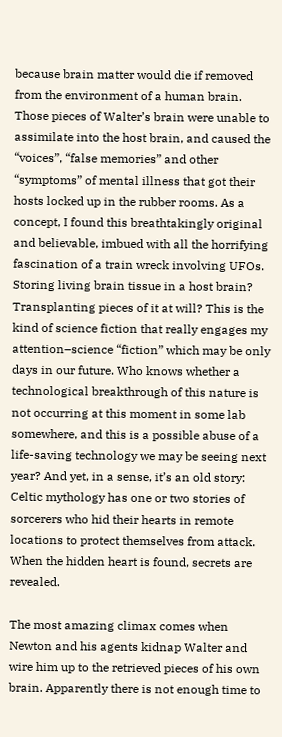because brain matter would die if removed from the environment of a human brain. Those pieces of Walter’s brain were unable to assimilate into the host brain, and caused the “voices”, “false memories” and other “symptoms” of mental illness that got their hosts locked up in the rubber rooms. As a concept, I found this breathtakingly original and believable, imbued with all the horrifying fascination of a train wreck involving UFOs. Storing living brain tissue in a host brain? Transplanting pieces of it at will? This is the kind of science fiction that really engages my attention–science “fiction” which may be only days in our future. Who knows whether a technological breakthrough of this nature is not occurring at this moment in some lab somewhere, and this is a possible abuse of a life-saving technology we may be seeing next year? And yet, in a sense, it’s an old story: Celtic mythology has one or two stories of sorcerers who hid their hearts in remote locations to protect themselves from attack. When the hidden heart is found, secrets are revealed.

The most amazing climax comes when Newton and his agents kidnap Walter and wire him up to the retrieved pieces of his own brain. Apparently there is not enough time to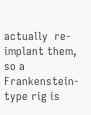actually  re-implant them, so a Frankenstein-type rig is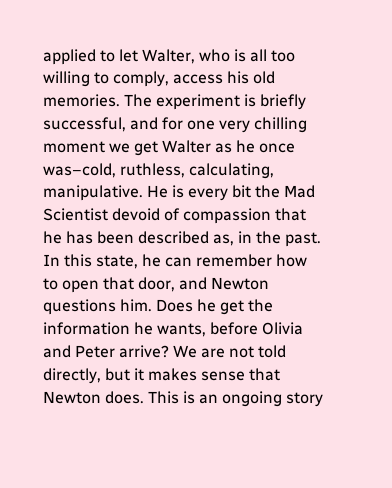applied to let Walter, who is all too willing to comply, access his old memories. The experiment is briefly successful, and for one very chilling moment we get Walter as he once was–cold, ruthless, calculating, manipulative. He is every bit the Mad Scientist devoid of compassion that he has been described as, in the past. In this state, he can remember how to open that door, and Newton questions him. Does he get the information he wants, before Olivia and Peter arrive? We are not told directly, but it makes sense that Newton does. This is an ongoing story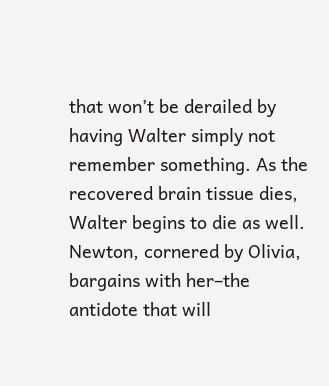that won’t be derailed by having Walter simply not remember something. As the recovered brain tissue dies, Walter begins to die as well. Newton, cornered by Olivia, bargains with her–the antidote that will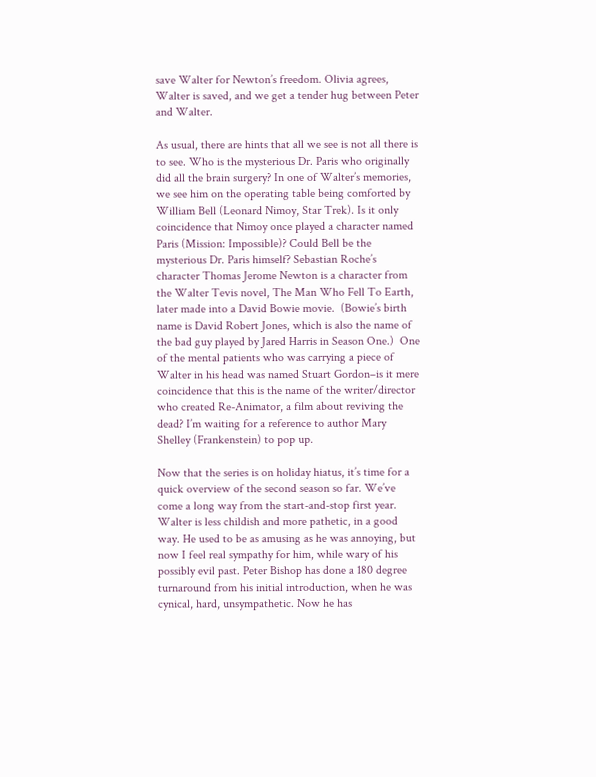save Walter for Newton’s freedom. Olivia agrees, Walter is saved, and we get a tender hug between Peter and Walter.

As usual, there are hints that all we see is not all there is to see. Who is the mysterious Dr. Paris who originally did all the brain surgery? In one of Walter’s memories, we see him on the operating table being comforted by William Bell (Leonard Nimoy, Star Trek). Is it only coincidence that Nimoy once played a character named Paris (Mission: Impossible)? Could Bell be the mysterious Dr. Paris himself? Sebastian Roche’s character Thomas Jerome Newton is a character from the Walter Tevis novel, The Man Who Fell To Earth, later made into a David Bowie movie.  (Bowie’s birth name is David Robert Jones, which is also the name of the bad guy played by Jared Harris in Season One.)  One of the mental patients who was carrying a piece of Walter in his head was named Stuart Gordon–is it mere coincidence that this is the name of the writer/director who created Re-Animator, a film about reviving the dead? I’m waiting for a reference to author Mary Shelley (Frankenstein) to pop up.

Now that the series is on holiday hiatus, it’s time for a quick overview of the second season so far. We’ve come a long way from the start-and-stop first year. Walter is less childish and more pathetic, in a good way. He used to be as amusing as he was annoying, but now I feel real sympathy for him, while wary of his possibly evil past. Peter Bishop has done a 180 degree turnaround from his initial introduction, when he was cynical, hard, unsympathetic. Now he has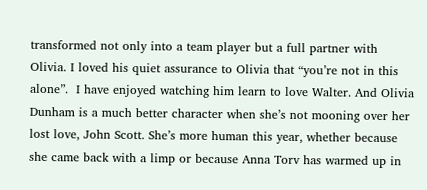transformed not only into a team player but a full partner with Olivia. I loved his quiet assurance to Olivia that “you’re not in this alone”.  I have enjoyed watching him learn to love Walter. And Olivia Dunham is a much better character when she’s not mooning over her lost love, John Scott. She’s more human this year, whether because she came back with a limp or because Anna Torv has warmed up in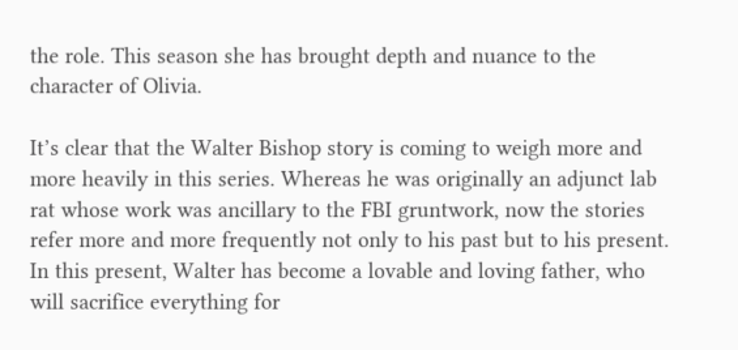the role. This season she has brought depth and nuance to the character of Olivia.

It’s clear that the Walter Bishop story is coming to weigh more and more heavily in this series. Whereas he was originally an adjunct lab rat whose work was ancillary to the FBI gruntwork, now the stories refer more and more frequently not only to his past but to his present. In this present, Walter has become a lovable and loving father, who will sacrifice everything for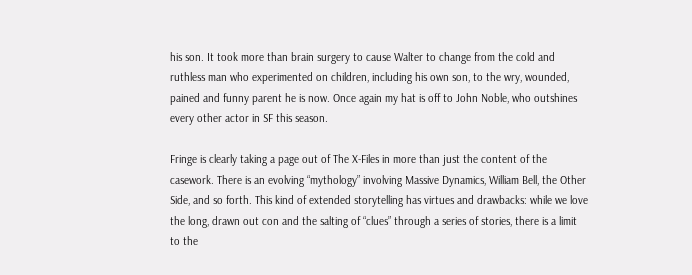his son. It took more than brain surgery to cause Walter to change from the cold and ruthless man who experimented on children, including his own son, to the wry, wounded, pained and funny parent he is now. Once again my hat is off to John Noble, who outshines every other actor in SF this season.

Fringe is clearly taking a page out of The X-Files in more than just the content of the casework. There is an evolving “mythology” involving Massive Dynamics, William Bell, the Other Side, and so forth. This kind of extended storytelling has virtues and drawbacks: while we love the long, drawn out con and the salting of “clues” through a series of stories, there is a limit to the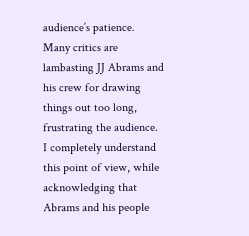audience’s patience. Many critics are lambasting JJ Abrams and his crew for drawing things out too long, frustrating the audience. I completely understand this point of view, while acknowledging that Abrams and his people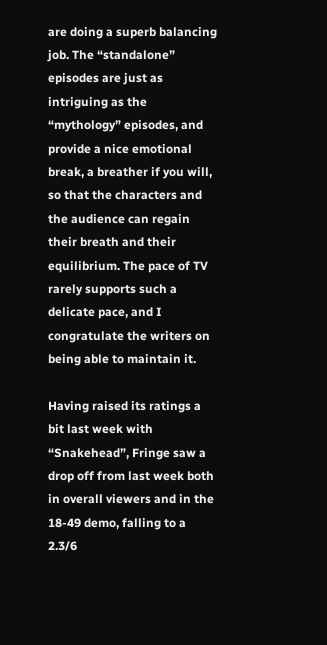are doing a superb balancing job. The “standalone” episodes are just as intriguing as the “mythology” episodes, and provide a nice emotional break, a breather if you will, so that the characters and the audience can regain their breath and their equilibrium. The pace of TV rarely supports such a delicate pace, and I congratulate the writers on being able to maintain it.

Having raised its ratings a bit last week with “Snakehead”, Fringe saw a drop off from last week both in overall viewers and in the 18-49 demo, falling to a 2.3/6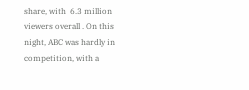share, with  6.3 million viewers overall . On this night, ABC was hardly in competition, with a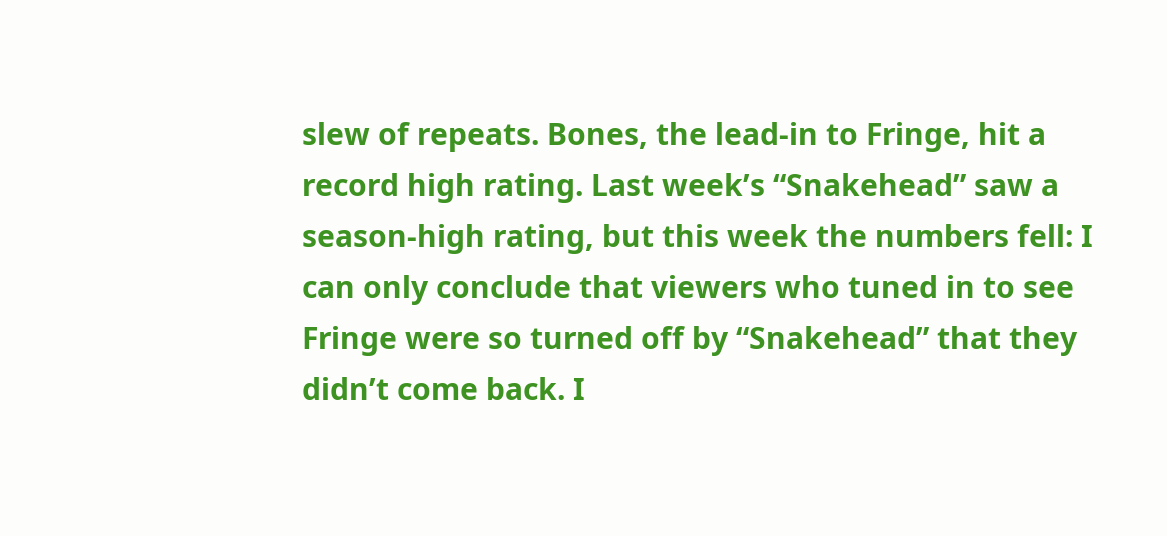slew of repeats. Bones, the lead-in to Fringe, hit a record high rating. Last week’s “Snakehead” saw a season-high rating, but this week the numbers fell: I can only conclude that viewers who tuned in to see Fringe were so turned off by “Snakehead” that they didn’t come back. I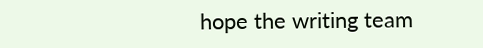hope the writing team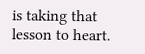is taking that lesson to heart.